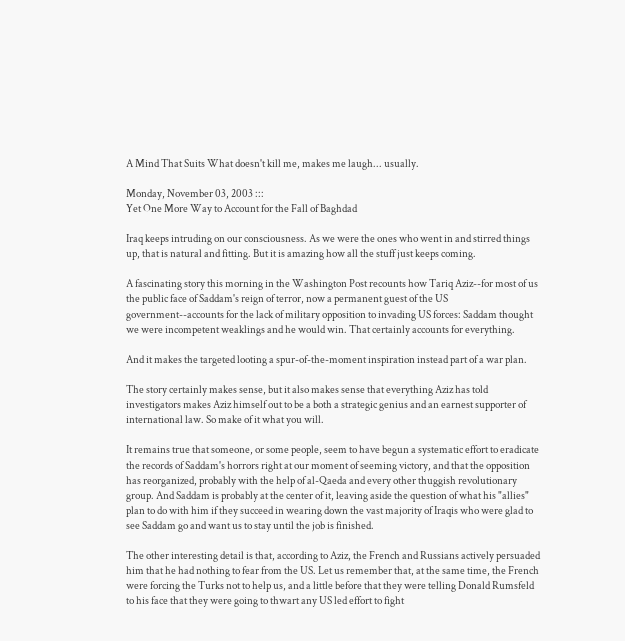A Mind That Suits What doesn't kill me, makes me laugh... usually.

Monday, November 03, 2003 :::
Yet One More Way to Account for the Fall of Baghdad

Iraq keeps intruding on our consciousness. As we were the ones who went in and stirred things up, that is natural and fitting. But it is amazing how all the stuff just keeps coming.

A fascinating story this morning in the Washington Post recounts how Tariq Aziz--for most of us the public face of Saddam's reign of terror, now a permanent guest of the US government--accounts for the lack of military opposition to invading US forces: Saddam thought we were incompetent weaklings and he would win. That certainly accounts for everything.

And it makes the targeted looting a spur-of-the-moment inspiration instead part of a war plan.

The story certainly makes sense, but it also makes sense that everything Aziz has told investigators makes Aziz himself out to be a both a strategic genius and an earnest supporter of international law. So make of it what you will.

It remains true that someone, or some people, seem to have begun a systematic effort to eradicate the records of Saddam's horrors right at our moment of seeming victory, and that the opposition has reorganized, probably with the help of al-Qaeda and every other thuggish revolutionary group. And Saddam is probably at the center of it, leaving aside the question of what his "allies" plan to do with him if they succeed in wearing down the vast majority of Iraqis who were glad to see Saddam go and want us to stay until the job is finished.

The other interesting detail is that, according to Aziz, the French and Russians actively persuaded him that he had nothing to fear from the US. Let us remember that, at the same time, the French were forcing the Turks not to help us, and a little before that they were telling Donald Rumsfeld to his face that they were going to thwart any US led effort to fight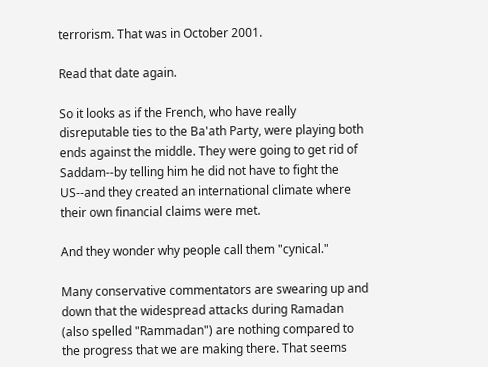terrorism. That was in October 2001.

Read that date again.

So it looks as if the French, who have really disreputable ties to the Ba'ath Party, were playing both ends against the middle. They were going to get rid of Saddam--by telling him he did not have to fight the US--and they created an international climate where their own financial claims were met.

And they wonder why people call them "cynical."

Many conservative commentators are swearing up and down that the widespread attacks during Ramadan (also spelled "Rammadan") are nothing compared to the progress that we are making there. That seems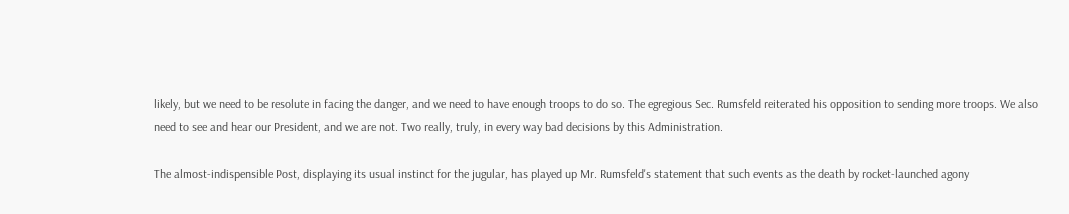likely, but we need to be resolute in facing the danger, and we need to have enough troops to do so. The egregious Sec. Rumsfeld reiterated his opposition to sending more troops. We also need to see and hear our President, and we are not. Two really, truly, in every way bad decisions by this Administration.

The almost-indispensible Post, displaying its usual instinct for the jugular, has played up Mr. Rumsfeld's statement that such events as the death by rocket-launched agony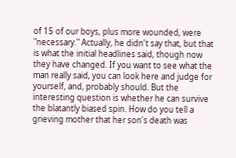of 15 of our boys, plus more wounded, were "necessary." Actually, he didn't say that, but that is what the initial headlines said, though now they have changed. If you want to see what the man really said, you can look here and judge for yourself, and, probably should. But the interesting question is whether he can survive the blatantly biased spin. How do you tell a grieving mother that her son's death was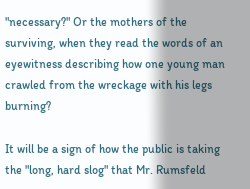"necessary?" Or the mothers of the surviving, when they read the words of an eyewitness describing how one young man crawled from the wreckage with his legs burning?

It will be a sign of how the public is taking the "long, hard slog" that Mr. Rumsfeld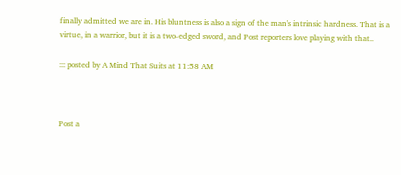finally admitted we are in. His bluntness is also a sign of the man's intrinsic hardness. That is a virtue, in a warrior, but it is a two-edged sword, and Post reporters love playing with that..

::: posted by A Mind That Suits at 11:58 AM



Post a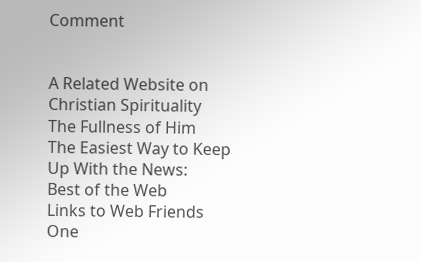Comment


A Related Website on Christian Spirituality
The Fullness of Him
The Easiest Way to Keep Up With the News:
Best of the Web
Links to Web Friends
One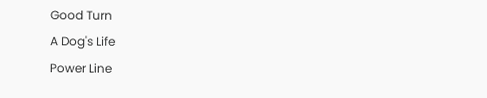Good Turn
A Dog's Life
Power Line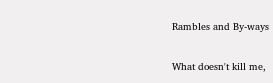Rambles and By-ways

What doesn't kill me,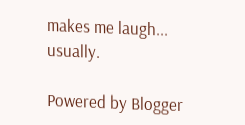makes me laugh... usually.

Powered by Blogger